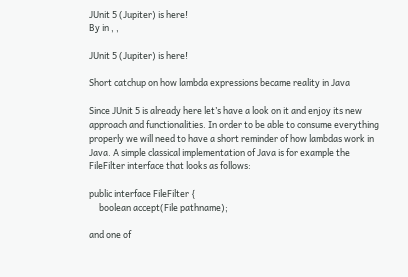JUnit 5 (Jupiter) is here!
By in , ,

JUnit 5 (Jupiter) is here!

Short catchup on how lambda expressions became reality in Java

Since JUnit 5 is already here let’s have a look on it and enjoy its new approach and functionalities. In order to be able to consume everything properly we will need to have a short reminder of how lambdas work in Java. A simple classical implementation of Java is for example the FileFilter interface that looks as follows:

public interface FileFilter {
     boolean accept(File pathname);

and one of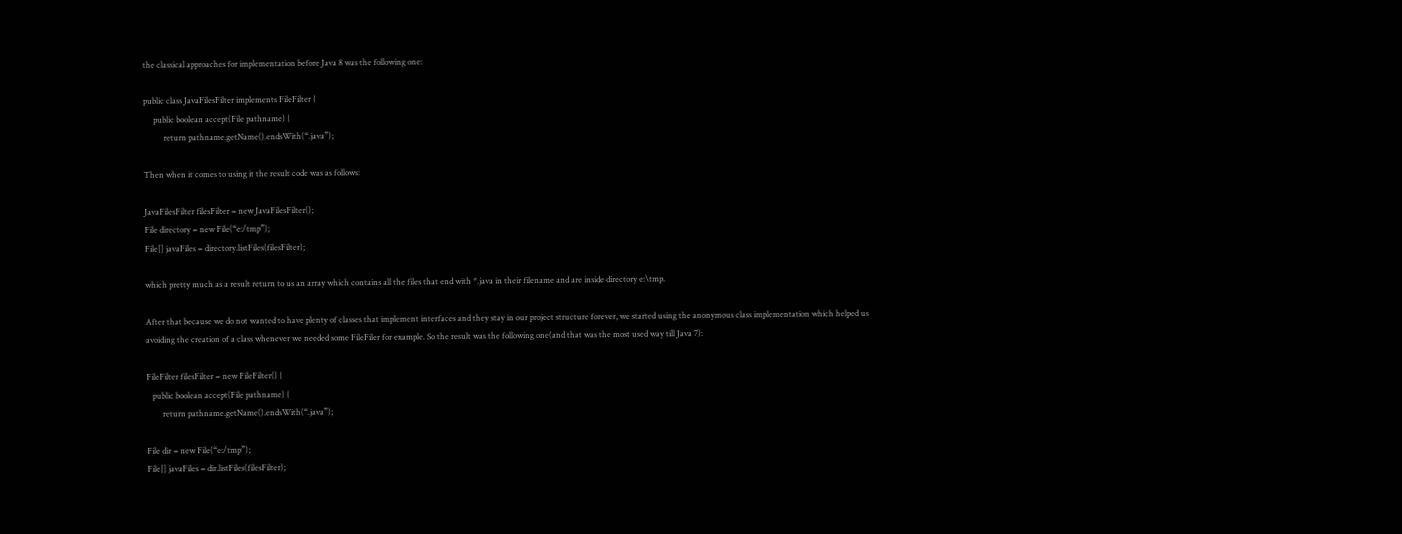the classical approaches for implementation before Java 8 was the following one:

public class JavaFilesFilter implements FileFilter {
     public boolean accept(File pathname) {
          return pathname.getName().endsWith(“.java”);

Then when it comes to using it the result code was as follows:

JavaFilesFilter filesFilter = new JavaFilesFilter();
File directory = new File(“e:/tmp”);
File[] javaFiles = directory.listFiles(filesFilter);

which pretty much as a result return to us an array which contains all the files that end with *.java in their filename and are inside directory e:\tmp.

After that because we do not wanted to have plenty of classes that implement interfaces and they stay in our project structure forever, we started using the anonymous class implementation which helped us avoiding the creation of a class whenever we needed some FileFiler for example. So the result was the following one(and that was the most used way till Java 7):

FileFilter filesFilter = new FileFilter() {
   public boolean accept(File pathname) {
        return pathname.getName().endsWith(“.java”);

File dir = new File(“e:/tmp”);
File[] javaFiles = dir.listFiles(filesFilter);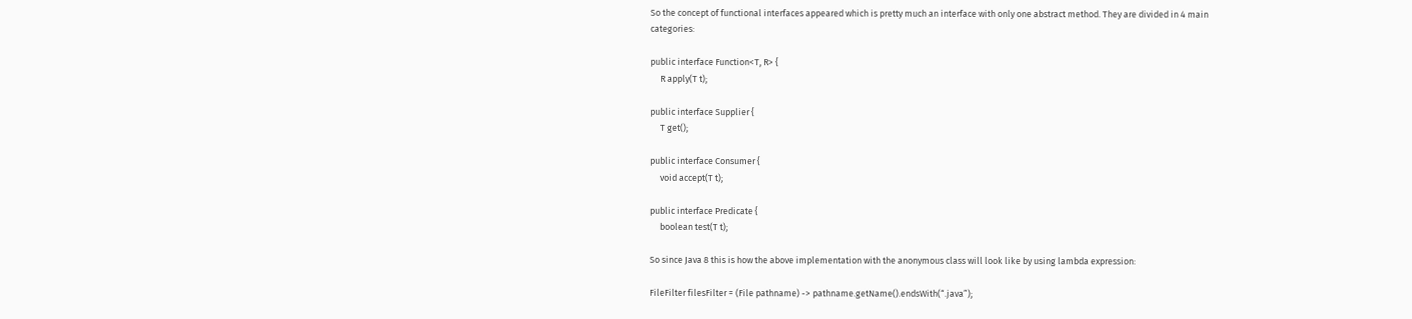So the concept of functional interfaces appeared which is pretty much an interface with only one abstract method. They are divided in 4 main categories:

public interface Function<T, R> {
     R apply(T t);

public interface Supplier {
     T get();

public interface Consumer {
     void accept(T t);

public interface Predicate {
     boolean test(T t);

So since Java 8 this is how the above implementation with the anonymous class will look like by using lambda expression:

FileFilter filesFilter = (File pathname) -> pathname.getName().endsWith(“.java”);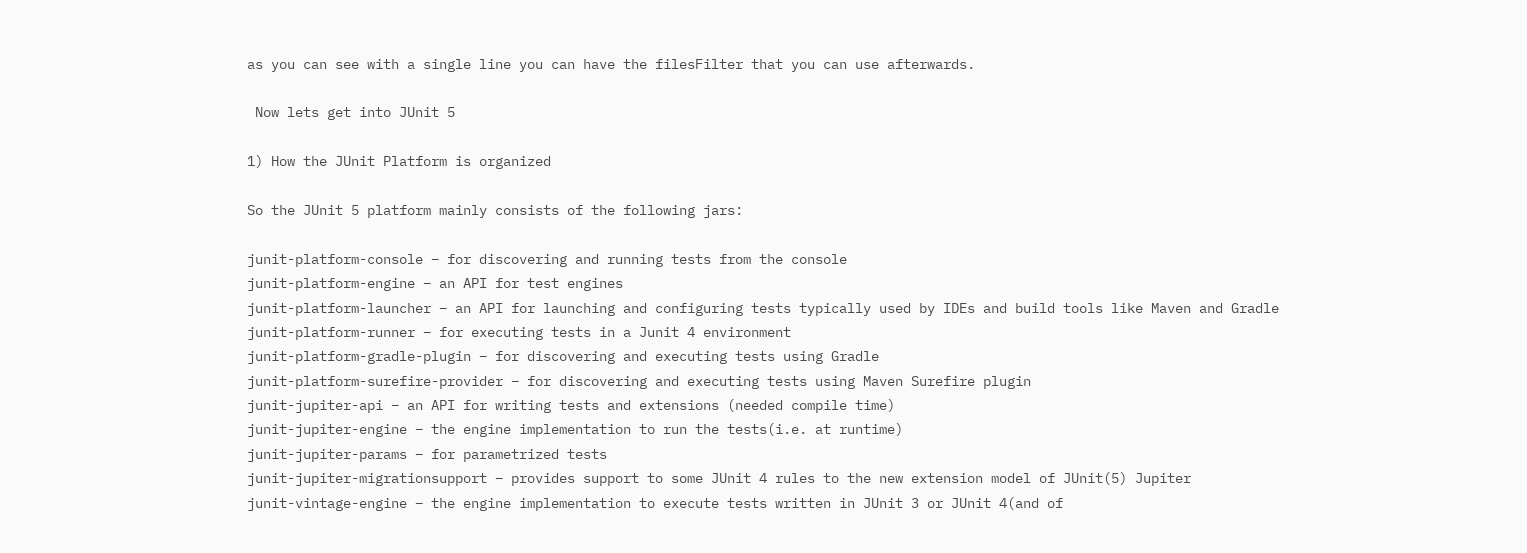as you can see with a single line you can have the filesFilter that you can use afterwards.

 Now lets get into JUnit 5

1) How the JUnit Platform is organized

So the JUnit 5 platform mainly consists of the following jars:

junit-platform-console – for discovering and running tests from the console
junit-platform-engine – an API for test engines
junit-platform-launcher – an API for launching and configuring tests typically used by IDEs and build tools like Maven and Gradle
junit-platform-runner – for executing tests in a Junit 4 environment
junit-platform-gradle-plugin – for discovering and executing tests using Gradle
junit-platform-surefire-provider – for discovering and executing tests using Maven Surefire plugin
junit-jupiter-api – an API for writing tests and extensions (needed compile time)
junit-jupiter-engine – the engine implementation to run the tests(i.e. at runtime)
junit-jupiter-params – for parametrized tests
junit-jupiter-migrationsupport – provides support to some JUnit 4 rules to the new extension model of JUnit(5) Jupiter
junit-vintage-engine – the engine implementation to execute tests written in JUnit 3 or JUnit 4(and of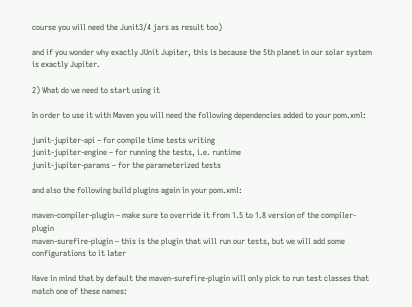course you will need the Junit3/4 jars as result too)

and if you wonder why exactly JUnit Jupiter, this is because the 5th planet in our solar system is exactly Jupiter.

2) What do we need to start using it

In order to use it with Maven you will need the following dependencies added to your pom.xml:

junit-jupiter-api – for compile time tests writing
junit-jupiter-engine – for running the tests, i.e. runtime
junit-jupiter-params – for the parameterized tests

and also the following build plugins again in your pom.xml:

maven-compiler-plugin – make sure to override it from 1.5 to 1.8 version of the compiler-plugin
maven-surefire-plugin – this is the plugin that will run our tests, but we will add some configurations to it later

Have in mind that by default the maven-surefire-plugin will only pick to run test classes that match one of these names: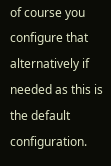of course you configure that alternatively if needed as this is the default configuration.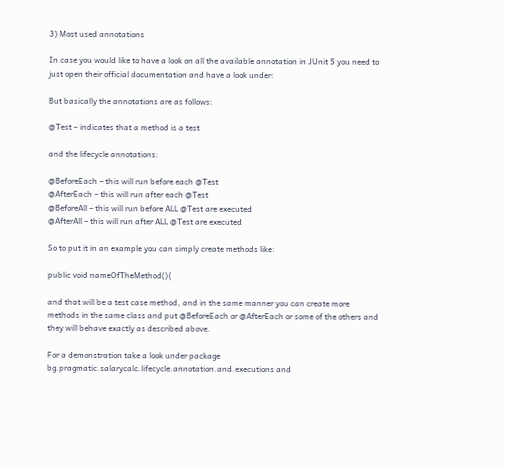3) Most used annotations

In case you would like to have a look on all the available annotation in JUnit 5 you need to just open their official documentation and have a look under:

But basically the annotations are as follows:

@Test – indicates that a method is a test

and the lifecycle annotations:

@BeforeEach – this will run before each @Test
@AfterEach – this will run after each @Test
@BeforeAll – this will run before ALL @Test are executed
@AfterAll – this will run after ALL @Test are executed

So to put it in an example you can simply create methods like:

public void nameOfTheMethod(){

and that will be a test case method, and in the same manner you can create more methods in the same class and put @BeforeEach or @AfterEach or some of the others and they will behave exactly as described above.

For a demonstration take a look under package bg.pragmatic.salarycalc.lifecycle.annotation.and.executions and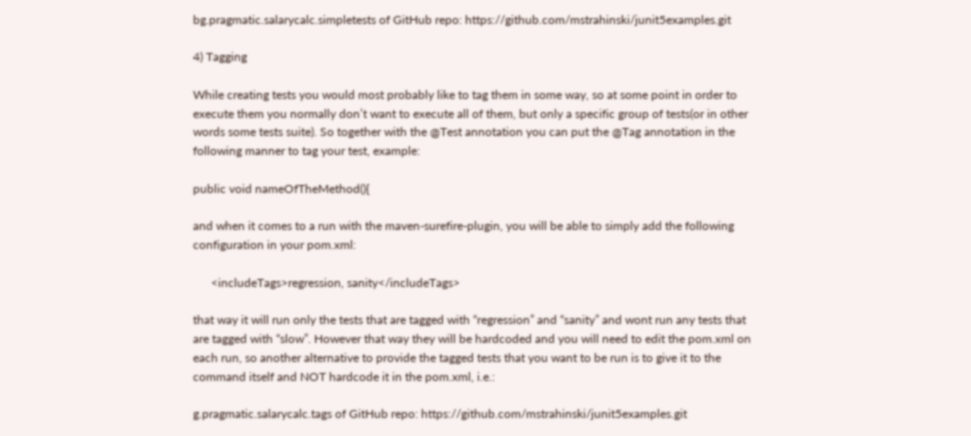bg.pragmatic.salarycalc.simpletests of GitHub repo: https://github.com/mstrahinski/junit5examples.git

4) Tagging

While creating tests you would most probably like to tag them in some way, so at some point in order to execute them you normally don’t want to execute all of them, but only a specific group of tests(or in other words some tests suite). So together with the @Test annotation you can put the @Tag annotation in the following manner to tag your test, example:

public void nameOfTheMethod(){

and when it comes to a run with the maven-surefire-plugin, you will be able to simply add the following configuration in your pom.xml:

      <includeTags>regression, sanity</includeTags>

that way it will run only the tests that are tagged with “regression” and “sanity” and wont run any tests that are tagged with “slow”. However that way they will be hardcoded and you will need to edit the pom.xml on each run, so another alternative to provide the tagged tests that you want to be run is to give it to the command itself and NOT hardcode it in the pom.xml, i.e.:

g.pragmatic.salarycalc.tags of GitHub repo: https://github.com/mstrahinski/junit5examples.git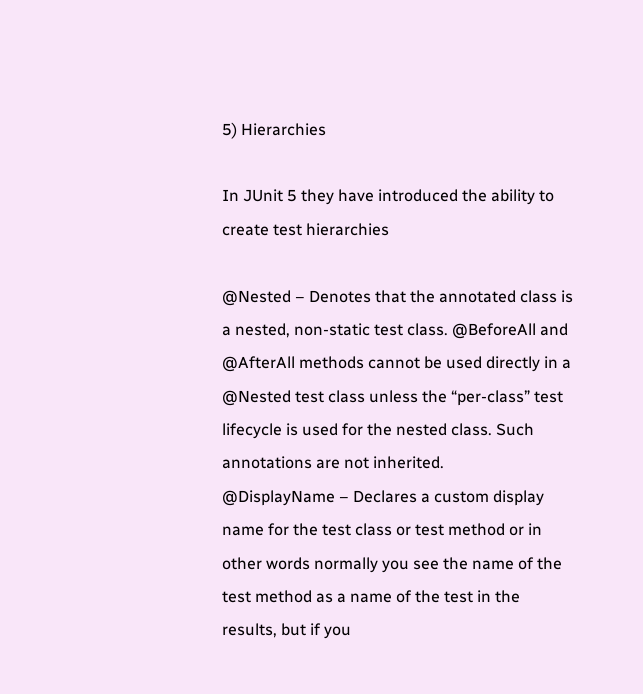5) Hierarchies

In JUnit 5 they have introduced the ability to create test hierarchies

@Nested – Denotes that the annotated class is a nested, non-static test class. @BeforeAll and @AfterAll methods cannot be used directly in a @Nested test class unless the “per-class” test lifecycle is used for the nested class. Such annotations are not inherited.
@DisplayName – Declares a custom display name for the test class or test method or in other words normally you see the name of the test method as a name of the test in the results, but if you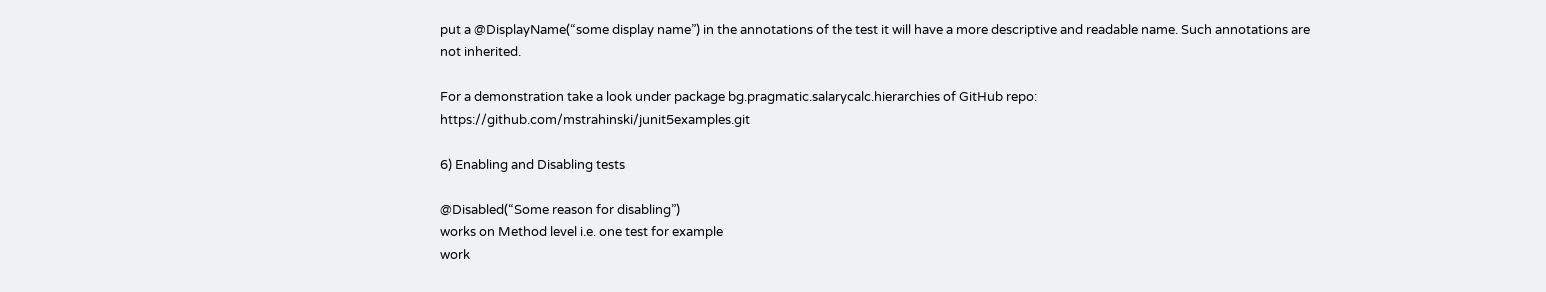put a @DisplayName(“some display name”) in the annotations of the test it will have a more descriptive and readable name. Such annotations are not inherited.

For a demonstration take a look under package bg.pragmatic.salarycalc.hierarchies of GitHub repo: https://github.com/mstrahinski/junit5examples.git

6) Enabling and Disabling tests

@Disabled(“Some reason for disabling”)
works on Method level i.e. one test for example
work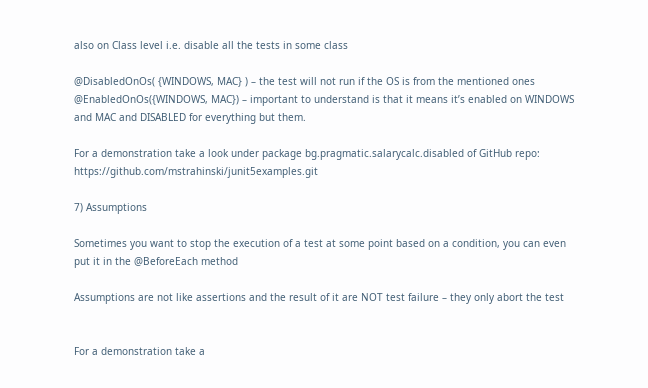also on Class level i.e. disable all the tests in some class

@DisabledOnOs( {WINDOWS, MAC} ) – the test will not run if the OS is from the mentioned ones
@EnabledOnOs({WINDOWS, MAC}) – important to understand is that it means it’s enabled on WINDOWS and MAC and DISABLED for everything but them.

For a demonstration take a look under package bg.pragmatic.salarycalc.disabled of GitHub repo: https://github.com/mstrahinski/junit5examples.git

7) Assumptions

Sometimes you want to stop the execution of a test at some point based on a condition, you can even put it in the @BeforeEach method

Assumptions are not like assertions and the result of it are NOT test failure – they only abort the test


For a demonstration take a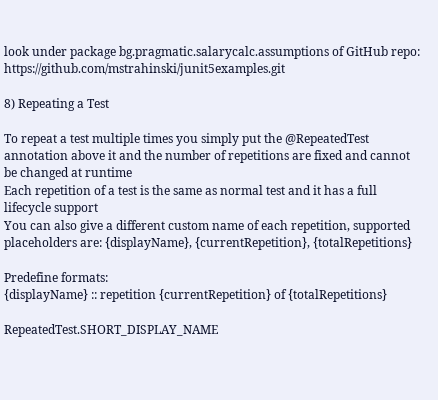look under package bg.pragmatic.salarycalc.assumptions of GitHub repo: https://github.com/mstrahinski/junit5examples.git

8) Repeating a Test

To repeat a test multiple times you simply put the @RepeatedTest annotation above it and the number of repetitions are fixed and cannot be changed at runtime
Each repetition of a test is the same as normal test and it has a full lifecycle support
You can also give a different custom name of each repetition, supported placeholders are: {displayName}, {currentRepetition}, {totalRepetitions}

Predefine formats:
{displayName} :: repetition {currentRepetition} of {totalRepetitions}

RepeatedTest.SHORT_DISPLAY_NAME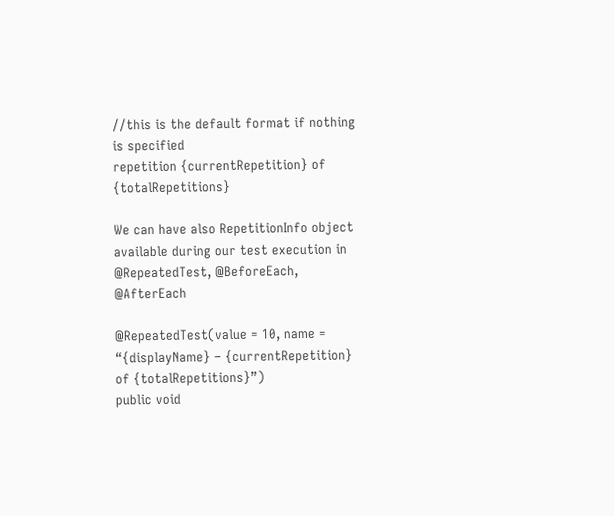//this is the default format if nothing is specified
repetition {currentRepetition} of {totalRepetitions}

We can have also RepetitionInfo object available during our test execution in @RepeatedTest, @BeforeEach, @AfterEach

@RepeatedTest(value = 10, name = “{displayName} – {currentRepetition} of {totalRepetitions}”)
public void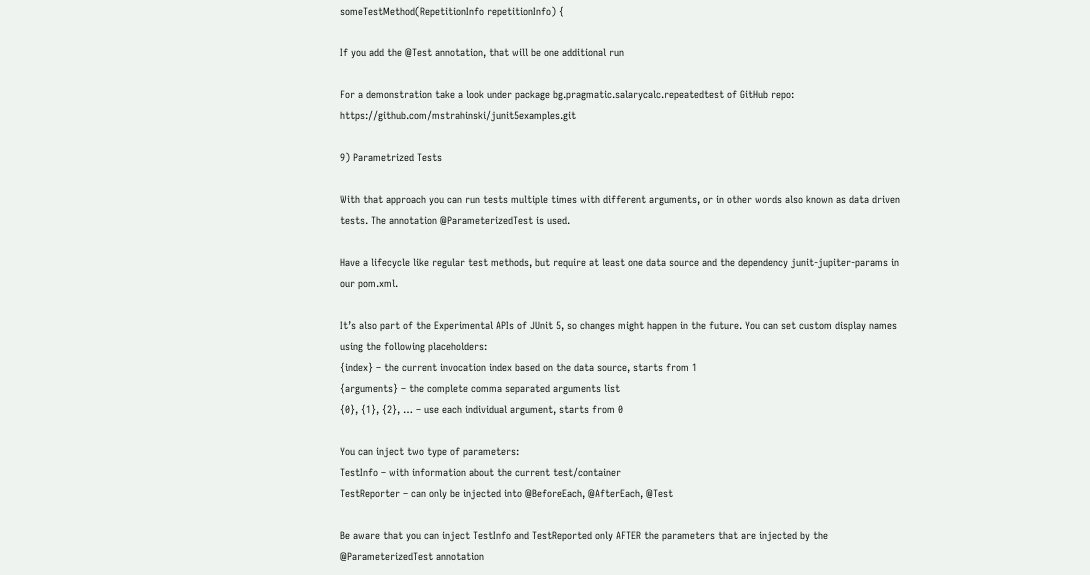someTestMethod(RepetitionInfo repetitionInfo) {

If you add the @Test annotation, that will be one additional run

For a demonstration take a look under package bg.pragmatic.salarycalc.repeatedtest of GitHub repo: https://github.com/mstrahinski/junit5examples.git

9) Parametrized Tests

With that approach you can run tests multiple times with different arguments, or in other words also known as data driven tests. The annotation @ParameterizedTest is used.

Have a lifecycle like regular test methods, but require at least one data source and the dependency junit-jupiter-params in our pom.xml.

It’s also part of the Experimental APIs of JUnit 5, so changes might happen in the future. You can set custom display names using the following placeholders:
{index} – the current invocation index based on the data source, starts from 1
{arguments} – the complete comma separated arguments list
{0}, {1}, {2}, … – use each individual argument, starts from 0

You can inject two type of parameters:
TestInfo – with information about the current test/container
TestReporter – can only be injected into @BeforeEach, @AfterEach, @Test

Be aware that you can inject TestInfo and TestReported only AFTER the parameters that are injected by the @ParameterizedTest annotation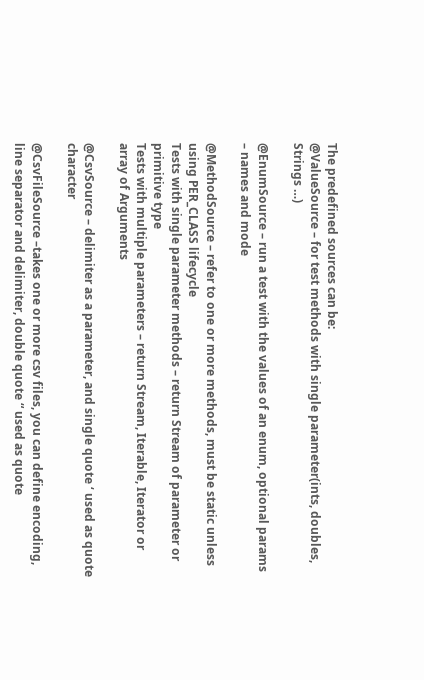The predefined sources can be:
@ValueSource – for test methods with single parameter(ints, doubles, Strings …)

@EnumSource – run a test with the values of an enum, optional params – names and mode

@MethodSource – refer to one or more methods, must be static unless using PER_CLASS lifecycle
Tests with single parameter methods – return Stream of parameter or primitive type
Tests with multiple parameters – return Stream, Iterable, Iterator or array of Arguments

@CsvSource – delimiter as a parameter, and single quote ‘ used as quote character

@CsvFileSource –takes one or more csv files, you can define encoding, line separator and delimiter, double quote “ used as quote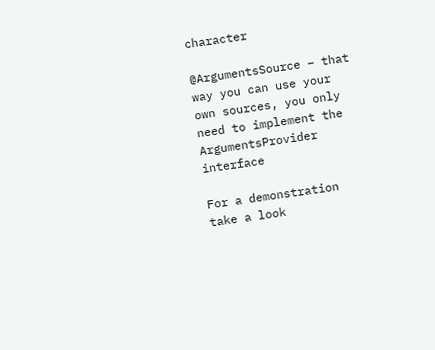character

@ArgumentsSource – that way you can use your own sources, you only need to implement the ArgumentsProvider interface

For a demonstration take a look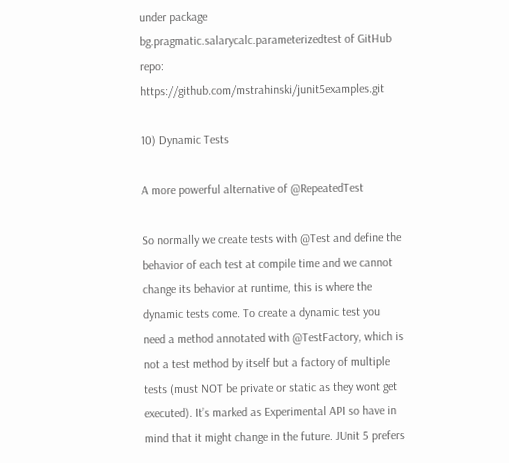under package bg.pragmatic.salarycalc.parameterizedtest of GitHub repo: https://github.com/mstrahinski/junit5examples.git

10) Dynamic Tests

A more powerful alternative of @RepeatedTest

So normally we create tests with @Test and define the behavior of each test at compile time and we cannot change its behavior at runtime, this is where the dynamic tests come. To create a dynamic test you need a method annotated with @TestFactory, which is not a test method by itself but a factory of multiple tests (must NOT be private or static as they wont get executed). It’s marked as Experimental API so have in mind that it might change in the future. JUnit 5 prefers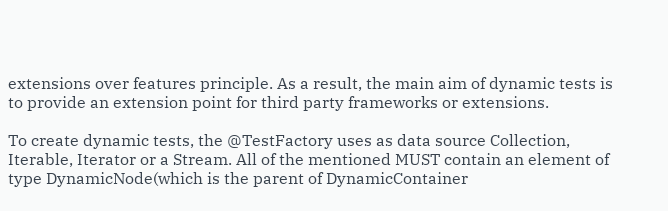extensions over features principle. As a result, the main aim of dynamic tests is to provide an extension point for third party frameworks or extensions.

To create dynamic tests, the @TestFactory uses as data source Collection, Iterable, Iterator or a Stream. All of the mentioned MUST contain an element of type DynamicNode(which is the parent of DynamicContainer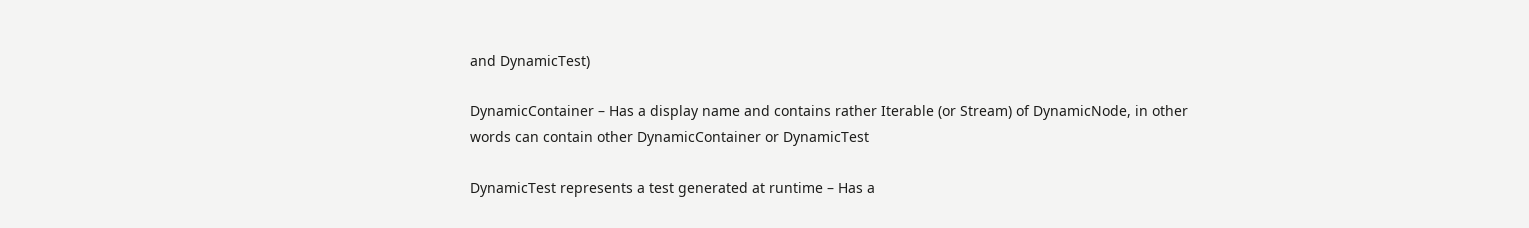and DynamicTest)

DynamicContainer – Has a display name and contains rather Iterable (or Stream) of DynamicNode, in other words can contain other DynamicContainer or DynamicTest

DynamicTest represents a test generated at runtime – Has a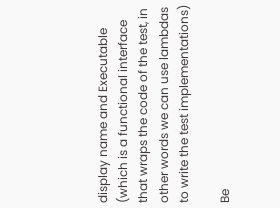display name and Executable (which is a functional interface that wraps the code of the test, in other words we can use lambdas to write the test implementations)

Be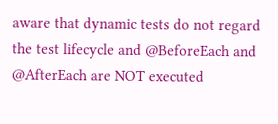aware that dynamic tests do not regard the test lifecycle and @BeforeEach and @AfterEach are NOT executed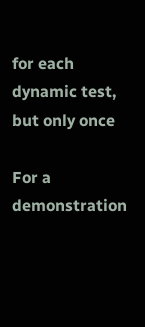for each dynamic test, but only once

For a demonstration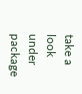take a look under package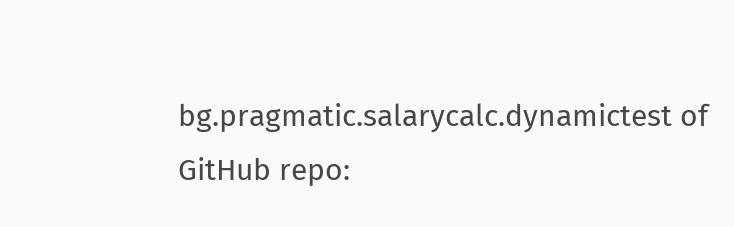bg.pragmatic.salarycalc.dynamictest of GitHub repo: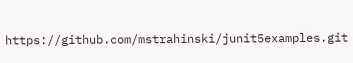https://github.com/mstrahinski/junit5examples.git